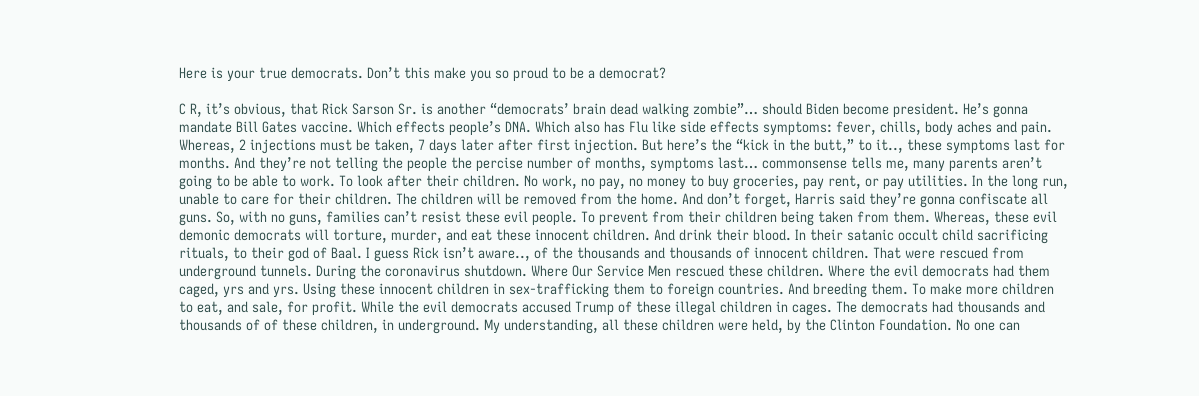Here is your true democrats. Don’t this make you so proud to be a democrat?

C R, it’s obvious, that Rick Sarson Sr. is another “democrats’ brain dead walking zombie”… should Biden become president. He’s gonna mandate Bill Gates vaccine. Which effects people’s DNA. Which also has Flu like side effects symptoms: fever, chills, body aches and pain. Whereas, 2 injections must be taken, 7 days later after first injection. But here’s the “kick in the butt,” to it.., these symptoms last for months. And they’re not telling the people the percise number of months, symptoms last… commonsense tells me, many parents aren’t going to be able to work. To look after their children. No work, no pay, no money to buy groceries, pay rent, or pay utilities. In the long run, unable to care for their children. The children will be removed from the home. And don’t forget, Harris said they’re gonna confiscate all guns. So, with no guns, families can’t resist these evil people. To prevent from their children being taken from them. Whereas, these evil demonic democrats will torture, murder, and eat these innocent children. And drink their blood. In their satanic occult child sacrificing rituals, to their god of Baal. I guess Rick isn’t aware.., of the thousands and thousands of innocent children. That were rescued from underground tunnels. During the coronavirus shutdown. Where Our Service Men rescued these children. Where the evil democrats had them caged, yrs and yrs. Using these innocent children in sex-trafficking them to foreign countries. And breeding them. To make more children to eat, and sale, for profit. While the evil democrats accused Trump of these illegal children in cages. The democrats had thousands and thousands of of these children, in underground. My understanding, all these children were held, by the Clinton Foundation. No one can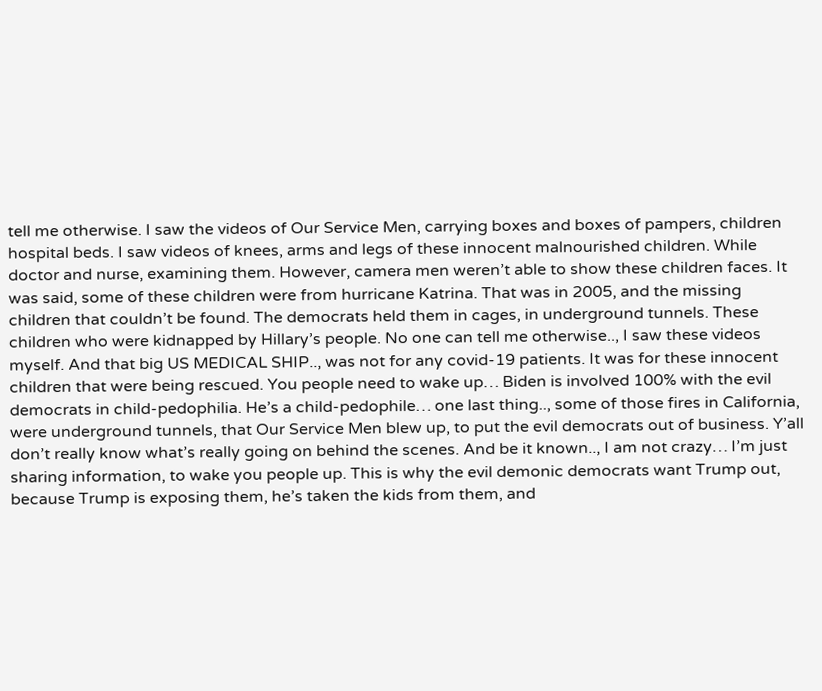tell me otherwise. I saw the videos of Our Service Men, carrying boxes and boxes of pampers, children hospital beds. I saw videos of knees, arms and legs of these innocent malnourished children. While doctor and nurse, examining them. However, camera men weren’t able to show these children faces. It was said, some of these children were from hurricane Katrina. That was in 2005, and the missing children that couldn’t be found. The democrats held them in cages, in underground tunnels. These children who were kidnapped by Hillary’s people. No one can tell me otherwise.., I saw these videos myself. And that big US MEDICAL SHIP.., was not for any covid-19 patients. It was for these innocent children that were being rescued. You people need to wake up… Biden is involved 100% with the evil democrats in child-pedophilia. He’s a child-pedophile… one last thing.., some of those fires in California, were underground tunnels, that Our Service Men blew up, to put the evil democrats out of business. Y’all don’t really know what’s really going on behind the scenes. And be it known.., I am not crazy… I’m just sharing information, to wake you people up. This is why the evil demonic democrats want Trump out, because Trump is exposing them, he’s taken the kids from them, and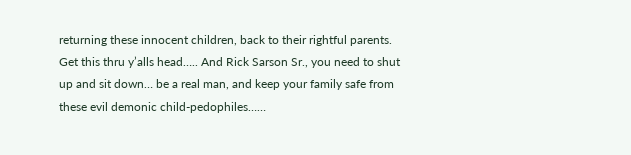returning these innocent children, back to their rightful parents. Get this thru y’alls head….. And Rick Sarson Sr., you need to shut up and sit down… be a real man, and keep your family safe from these evil demonic child-pedophiles……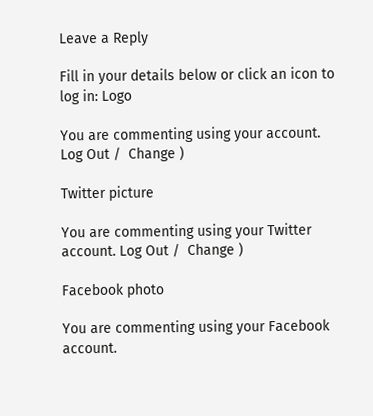Leave a Reply

Fill in your details below or click an icon to log in: Logo

You are commenting using your account. Log Out /  Change )

Twitter picture

You are commenting using your Twitter account. Log Out /  Change )

Facebook photo

You are commenting using your Facebook account.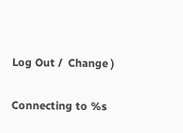Log Out /  Change )

Connecting to %s